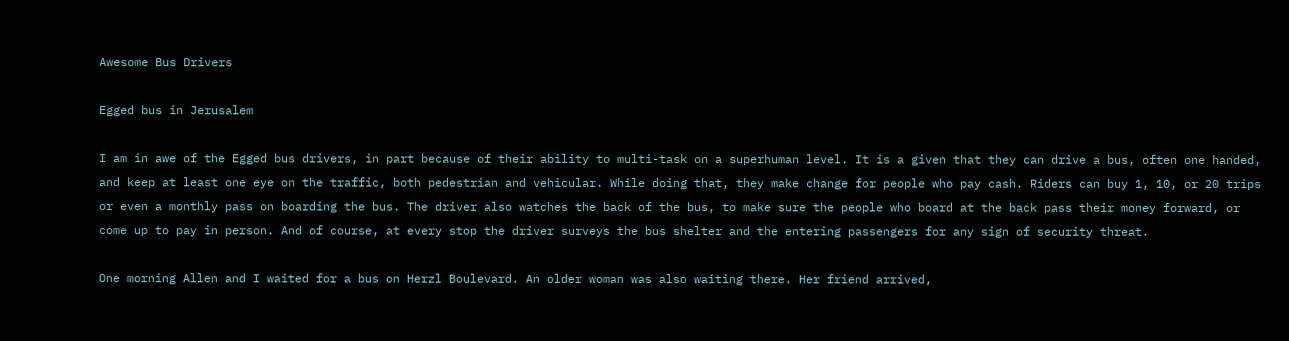Awesome Bus Drivers

Egged bus in Jerusalem

I am in awe of the Egged bus drivers, in part because of their ability to multi-task on a superhuman level. It is a given that they can drive a bus, often one handed, and keep at least one eye on the traffic, both pedestrian and vehicular. While doing that, they make change for people who pay cash. Riders can buy 1, 10, or 20 trips or even a monthly pass on boarding the bus. The driver also watches the back of the bus, to make sure the people who board at the back pass their money forward, or come up to pay in person. And of course, at every stop the driver surveys the bus shelter and the entering passengers for any sign of security threat.

One morning Allen and I waited for a bus on Herzl Boulevard. An older woman was also waiting there. Her friend arrived,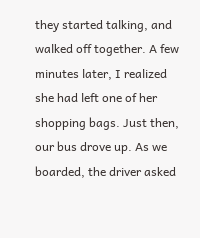they started talking, and walked off together. A few minutes later, I realized she had left one of her shopping bags. Just then, our bus drove up. As we boarded, the driver asked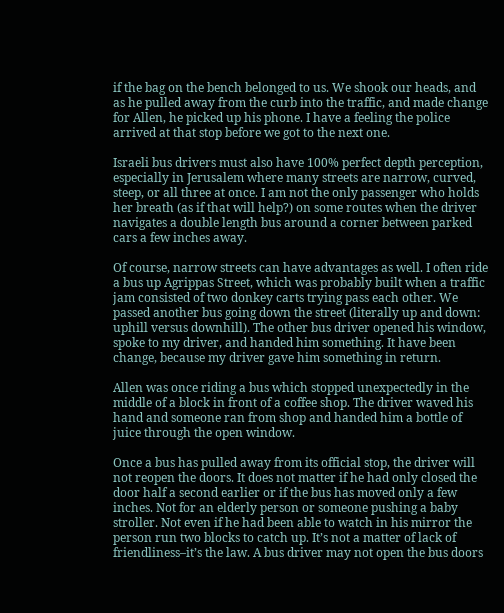if the bag on the bench belonged to us. We shook our heads, and as he pulled away from the curb into the traffic, and made change for Allen, he picked up his phone. I have a feeling the police arrived at that stop before we got to the next one.

Israeli bus drivers must also have 100% perfect depth perception, especially in Jerusalem where many streets are narrow, curved, steep, or all three at once. I am not the only passenger who holds her breath (as if that will help?) on some routes when the driver navigates a double length bus around a corner between parked cars a few inches away.

Of course, narrow streets can have advantages as well. I often ride a bus up Agrippas Street, which was probably built when a traffic jam consisted of two donkey carts trying pass each other. We passed another bus going down the street (literally up and down: uphill versus downhill). The other bus driver opened his window, spoke to my driver, and handed him something. It have been change, because my driver gave him something in return.

Allen was once riding a bus which stopped unexpectedly in the middle of a block in front of a coffee shop. The driver waved his hand and someone ran from shop and handed him a bottle of juice through the open window.

Once a bus has pulled away from its official stop, the driver will not reopen the doors. It does not matter if he had only closed the door half a second earlier or if the bus has moved only a few inches. Not for an elderly person or someone pushing a baby stroller. Not even if he had been able to watch in his mirror the person run two blocks to catch up. It’s not a matter of lack of friendliness–it’s the law. A bus driver may not open the bus doors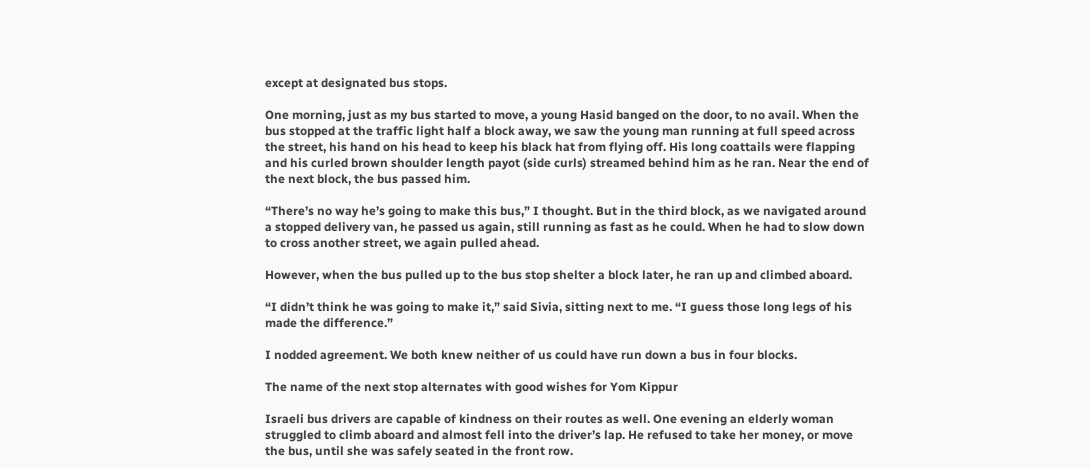except at designated bus stops.

One morning, just as my bus started to move, a young Hasid banged on the door, to no avail. When the bus stopped at the traffic light half a block away, we saw the young man running at full speed across the street, his hand on his head to keep his black hat from flying off. His long coattails were flapping and his curled brown shoulder length payot (side curls) streamed behind him as he ran. Near the end of the next block, the bus passed him.

“There’s no way he’s going to make this bus,” I thought. But in the third block, as we navigated around a stopped delivery van, he passed us again, still running as fast as he could. When he had to slow down to cross another street, we again pulled ahead.

However, when the bus pulled up to the bus stop shelter a block later, he ran up and climbed aboard.

“I didn’t think he was going to make it,” said Sivia, sitting next to me. “I guess those long legs of his made the difference.”

I nodded agreement. We both knew neither of us could have run down a bus in four blocks.

The name of the next stop alternates with good wishes for Yom Kippur

Israeli bus drivers are capable of kindness on their routes as well. One evening an elderly woman struggled to climb aboard and almost fell into the driver’s lap. He refused to take her money, or move the bus, until she was safely seated in the front row.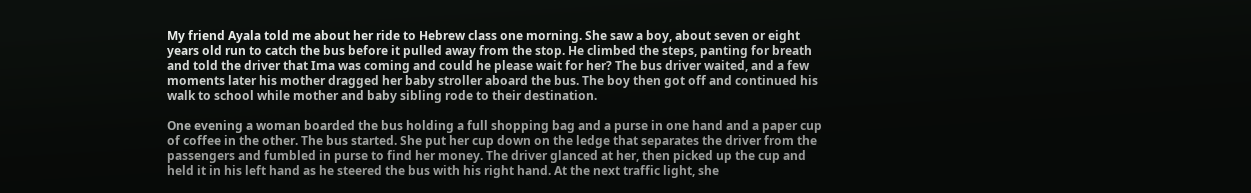My friend Ayala told me about her ride to Hebrew class one morning. She saw a boy, about seven or eight years old run to catch the bus before it pulled away from the stop. He climbed the steps, panting for breath and told the driver that Ima was coming and could he please wait for her? The bus driver waited, and a few moments later his mother dragged her baby stroller aboard the bus. The boy then got off and continued his walk to school while mother and baby sibling rode to their destination.

One evening a woman boarded the bus holding a full shopping bag and a purse in one hand and a paper cup of coffee in the other. The bus started. She put her cup down on the ledge that separates the driver from the passengers and fumbled in purse to find her money. The driver glanced at her, then picked up the cup and held it in his left hand as he steered the bus with his right hand. At the next traffic light, she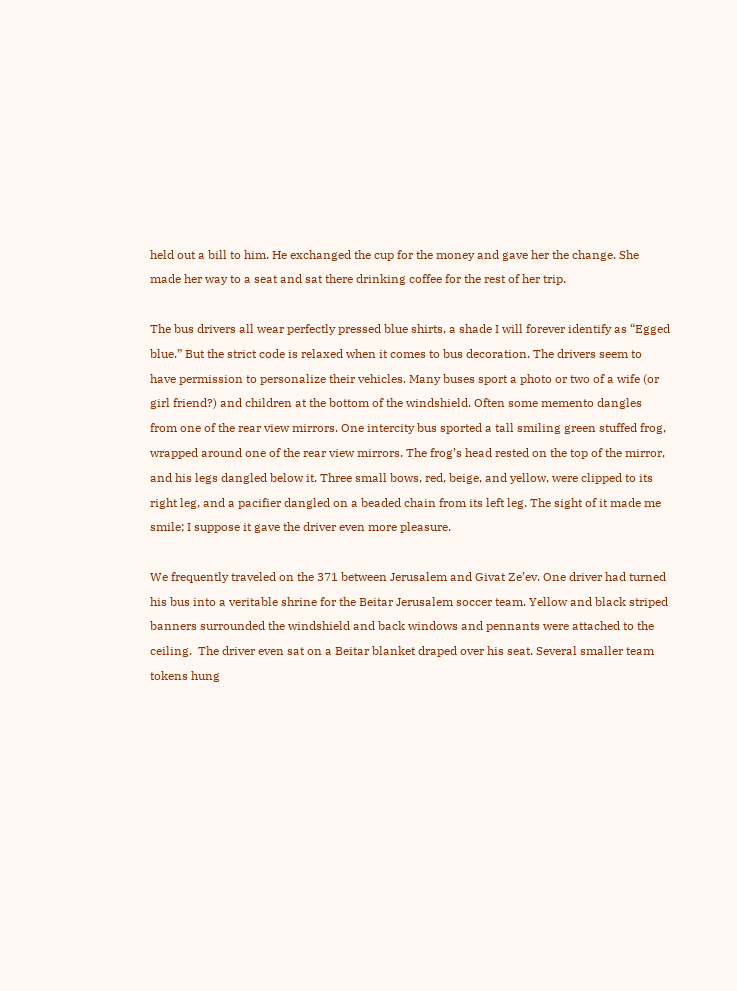held out a bill to him. He exchanged the cup for the money and gave her the change. She made her way to a seat and sat there drinking coffee for the rest of her trip.

The bus drivers all wear perfectly pressed blue shirts, a shade I will forever identify as “Egged blue.” But the strict code is relaxed when it comes to bus decoration. The drivers seem to have permission to personalize their vehicles. Many buses sport a photo or two of a wife (or girl friend?) and children at the bottom of the windshield. Often some memento dangles from one of the rear view mirrors. One intercity bus sported a tall smiling green stuffed frog, wrapped around one of the rear view mirrors. The frog’s head rested on the top of the mirror, and his legs dangled below it. Three small bows, red, beige, and yellow, were clipped to its right leg, and a pacifier dangled on a beaded chain from its left leg. The sight of it made me smile; I suppose it gave the driver even more pleasure.

We frequently traveled on the 371 between Jerusalem and Givat Ze’ev. One driver had turned his bus into a veritable shrine for the Beitar Jerusalem soccer team. Yellow and black striped banners surrounded the windshield and back windows and pennants were attached to the ceiling.  The driver even sat on a Beitar blanket draped over his seat. Several smaller team tokens hung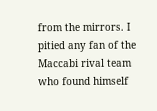from the mirrors. I pitied any fan of the Maccabi rival team who found himself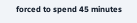forced to spend 45 minutes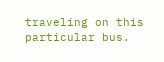traveling on this particular bus.